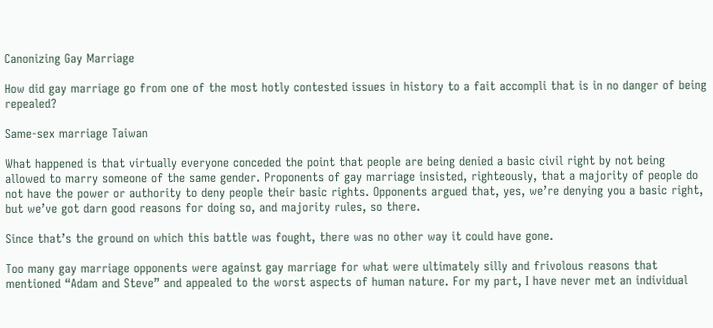Canonizing Gay Marriage

How did gay marriage go from one of the most hotly contested issues in history to a fait accompli that is in no danger of being repealed?

Same-sex marriage Taiwan

What happened is that virtually everyone conceded the point that people are being denied a basic civil right by not being allowed to marry someone of the same gender. Proponents of gay marriage insisted, righteously, that a majority of people do not have the power or authority to deny people their basic rights. Opponents argued that, yes, we’re denying you a basic right, but we’ve got darn good reasons for doing so, and majority rules, so there.

Since that’s the ground on which this battle was fought, there was no other way it could have gone.

Too many gay marriage opponents were against gay marriage for what were ultimately silly and frivolous reasons that mentioned “Adam and Steve” and appealed to the worst aspects of human nature. For my part, I have never met an individual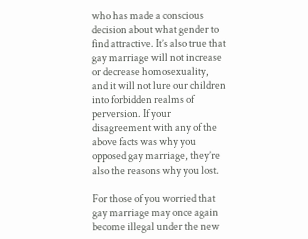who has made a conscious decision about what gender to find attractive. It’s also true that gay marriage will not increase or decrease homosexuality, and it will not lure our children into forbidden realms of perversion. If your disagreement with any of the above facts was why you opposed gay marriage, they’re also the reasons why you lost.

For those of you worried that gay marriage may once again become illegal under the new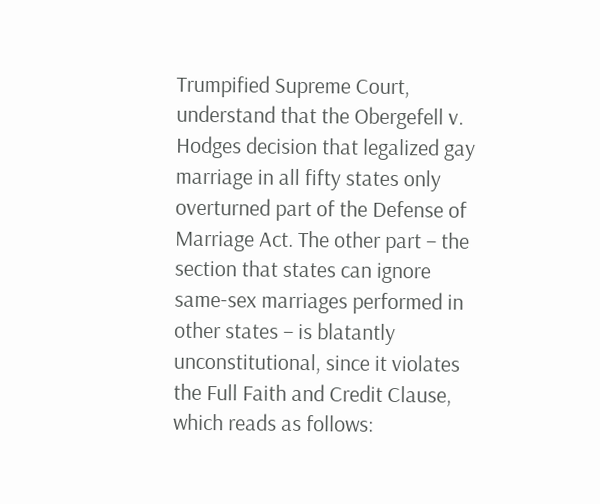Trumpified Supreme Court, understand that the Obergefell v. Hodges decision that legalized gay marriage in all fifty states only overturned part of the Defense of Marriage Act. The other part – the section that states can ignore same-sex marriages performed in other states – is blatantly unconstitutional, since it violates the Full Faith and Credit Clause, which reads as follows: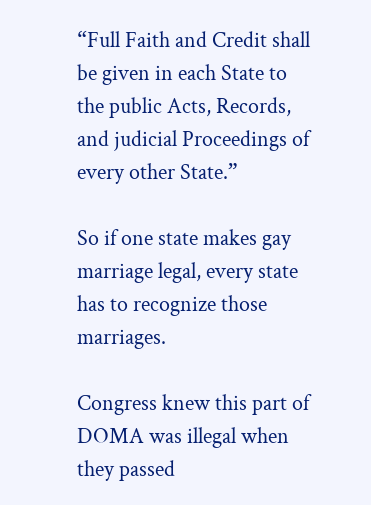“Full Faith and Credit shall be given in each State to the public Acts, Records, and judicial Proceedings of every other State.”

So if one state makes gay marriage legal, every state has to recognize those marriages.

Congress knew this part of DOMA was illegal when they passed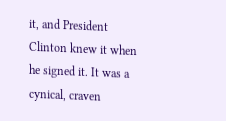it, and President Clinton knew it when he signed it. It was a cynical, craven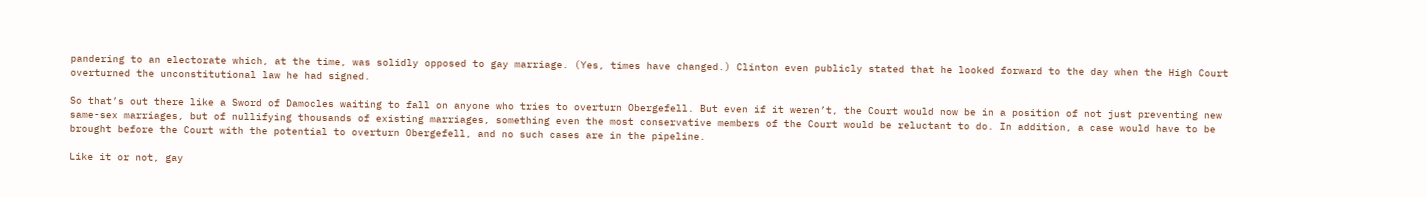pandering to an electorate which, at the time, was solidly opposed to gay marriage. (Yes, times have changed.) Clinton even publicly stated that he looked forward to the day when the High Court overturned the unconstitutional law he had signed.

So that’s out there like a Sword of Damocles waiting to fall on anyone who tries to overturn Obergefell. But even if it weren’t, the Court would now be in a position of not just preventing new same-sex marriages, but of nullifying thousands of existing marriages, something even the most conservative members of the Court would be reluctant to do. In addition, a case would have to be brought before the Court with the potential to overturn Obergefell, and no such cases are in the pipeline.

Like it or not, gay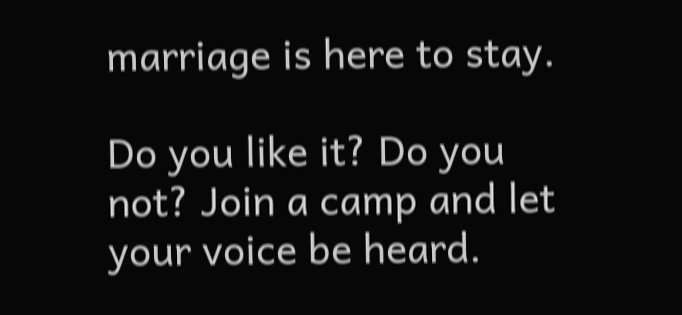marriage is here to stay.

Do you like it? Do you not? Join a camp and let your voice be heard.